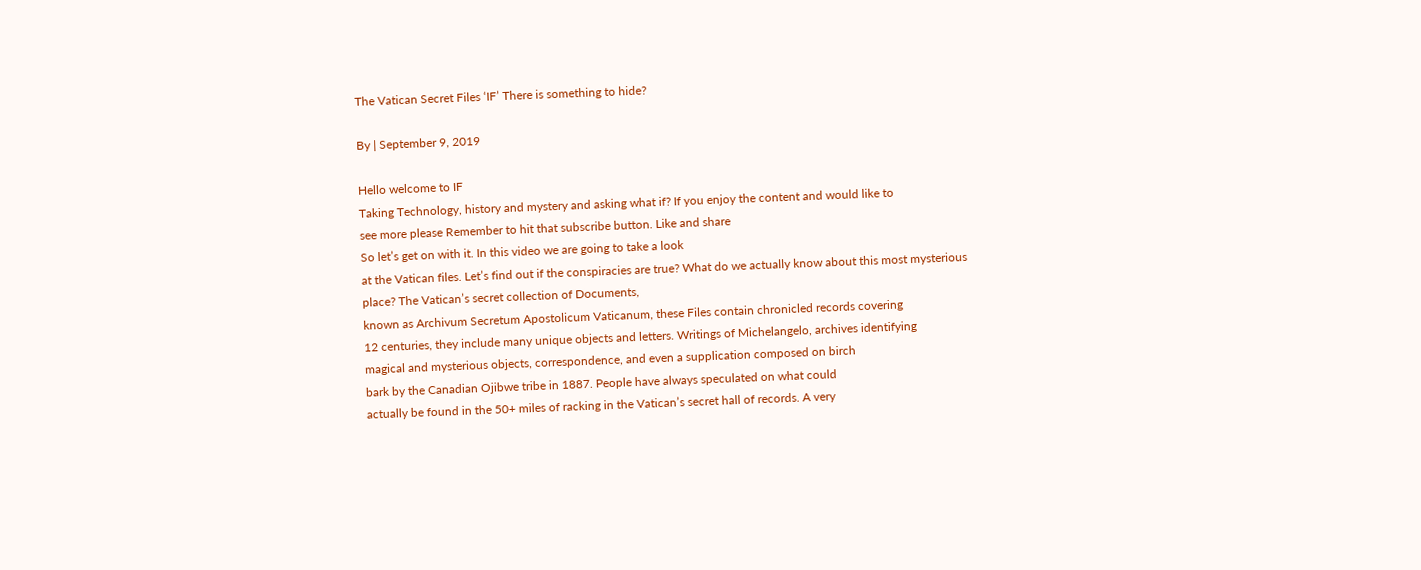The Vatican Secret Files ‘IF’ There is something to hide?

By | September 9, 2019

Hello welcome to IF
Taking Technology, history and mystery and asking what if? If you enjoy the content and would like to
see more please Remember to hit that subscribe button. Like and share
So let’s get on with it. In this video we are going to take a look
at the Vatican files. Let’s find out if the conspiracies are true? What do we actually know about this most mysterious
place? The Vatican’s secret collection of Documents,
known as Archivum Secretum Apostolicum Vaticanum, these Files contain chronicled records covering
12 centuries, they include many unique objects and letters. Writings of Michelangelo, archives identifying
magical and mysterious objects, correspondence, and even a supplication composed on birch
bark by the Canadian Ojibwe tribe in 1887. People have always speculated on what could
actually be found in the 50+ miles of racking in the Vatican’s secret hall of records. A very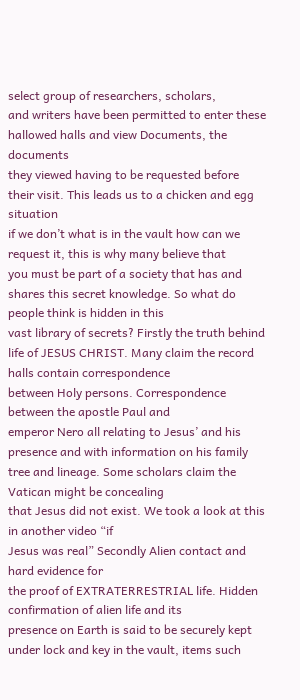select group of researchers, scholars,
and writers have been permitted to enter these hallowed halls and view Documents, the documents
they viewed having to be requested before their visit. This leads us to a chicken and egg situation
if we don’t what is in the vault how can we request it, this is why many believe that
you must be part of a society that has and shares this secret knowledge. So what do people think is hidden in this
vast library of secrets? Firstly the truth behind life of JESUS CHRIST. Many claim the record halls contain correspondence
between Holy persons. Correspondence between the apostle Paul and
emperor Nero all relating to Jesus’ and his presence and with information on his family
tree and lineage. Some scholars claim the Vatican might be concealing
that Jesus did not exist. We took a look at this in another video “if
Jesus was real” Secondly Alien contact and hard evidence for
the proof of EXTRATERRESTRIAL life. Hidden confirmation of alien life and its
presence on Earth is said to be securely kept under lock and key in the vault, items such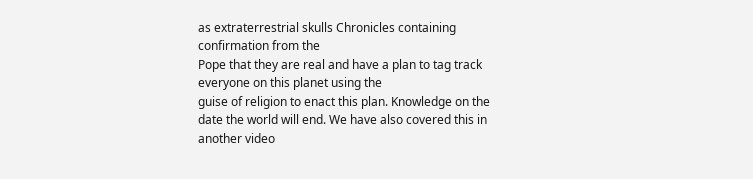as extraterrestrial skulls Chronicles containing confirmation from the
Pope that they are real and have a plan to tag track everyone on this planet using the
guise of religion to enact this plan. Knowledge on the date the world will end. We have also covered this in another video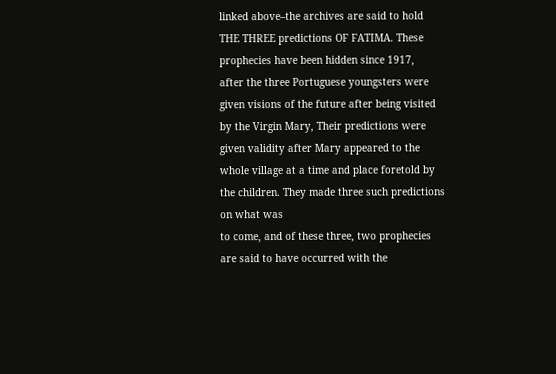linked above–the archives are said to hold THE THREE predictions OF FATIMA. These prophecies have been hidden since 1917,
after the three Portuguese youngsters were given visions of the future after being visited
by the Virgin Mary, Their predictions were given validity after Mary appeared to the
whole village at a time and place foretold by the children. They made three such predictions on what was
to come, and of these three, two prophecies are said to have occurred with the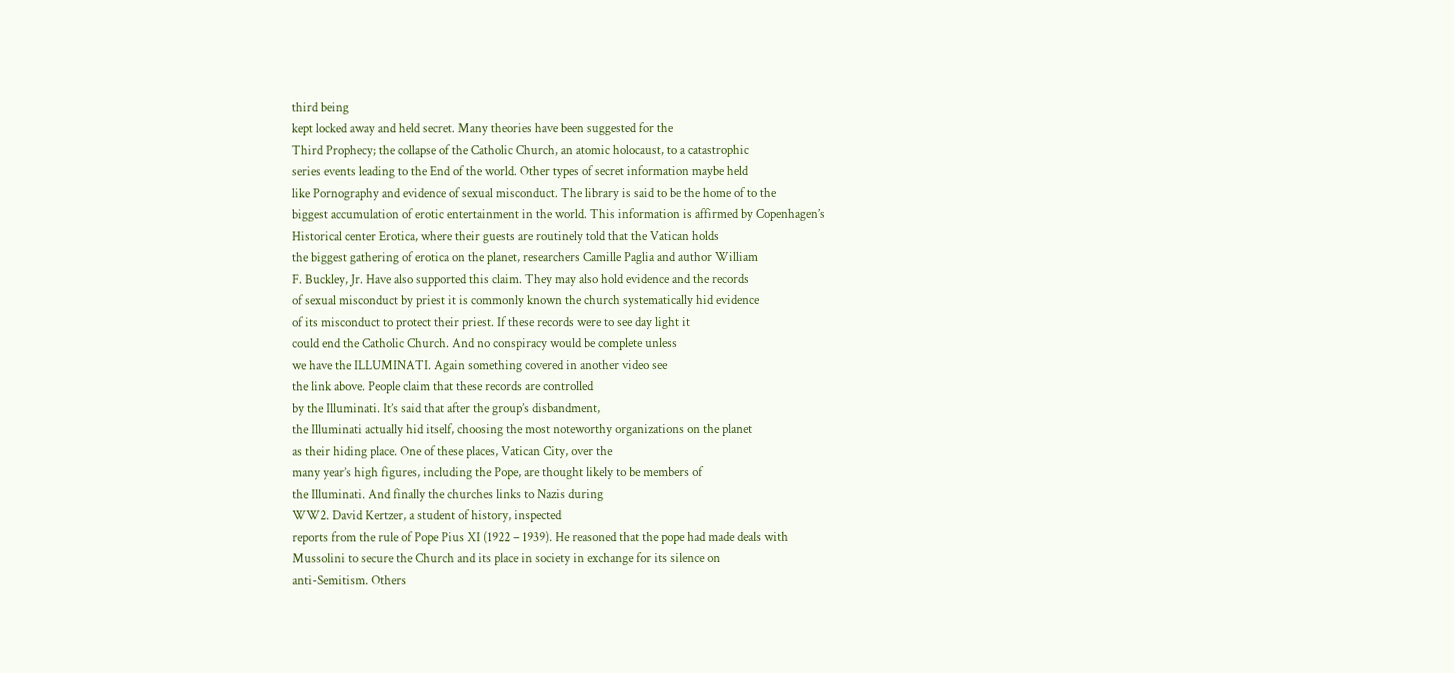third being
kept locked away and held secret. Many theories have been suggested for the
Third Prophecy; the collapse of the Catholic Church, an atomic holocaust, to a catastrophic
series events leading to the End of the world. Other types of secret information maybe held
like Pornography and evidence of sexual misconduct. The library is said to be the home of to the
biggest accumulation of erotic entertainment in the world. This information is affirmed by Copenhagen’s
Historical center Erotica, where their guests are routinely told that the Vatican holds
the biggest gathering of erotica on the planet, researchers Camille Paglia and author William
F. Buckley, Jr. Have also supported this claim. They may also hold evidence and the records
of sexual misconduct by priest it is commonly known the church systematically hid evidence
of its misconduct to protect their priest. If these records were to see day light it
could end the Catholic Church. And no conspiracy would be complete unless
we have the ILLUMINATI. Again something covered in another video see
the link above. People claim that these records are controlled
by the Illuminati. It’s said that after the group’s disbandment,
the Illuminati actually hid itself, choosing the most noteworthy organizations on the planet
as their hiding place. One of these places, Vatican City, over the
many year’s high figures, including the Pope, are thought likely to be members of
the Illuminati. And finally the churches links to Nazis during
WW2. David Kertzer, a student of history, inspected
reports from the rule of Pope Pius XI (1922 – 1939). He reasoned that the pope had made deals with
Mussolini to secure the Church and its place in society in exchange for its silence on
anti-Semitism. Others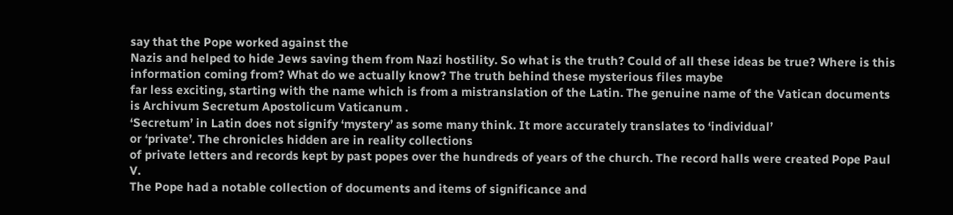say that the Pope worked against the
Nazis and helped to hide Jews saving them from Nazi hostility. So what is the truth? Could of all these ideas be true? Where is this information coming from? What do we actually know? The truth behind these mysterious files maybe
far less exciting, starting with the name which is from a mistranslation of the Latin. The genuine name of the Vatican documents
is Archivum Secretum Apostolicum Vaticanum .
‘Secretum’ in Latin does not signify ‘mystery’ as some many think. It more accurately translates to ‘individual’
or ‘private’. The chronicles hidden are in reality collections
of private letters and records kept by past popes over the hundreds of years of the church. The record halls were created Pope Paul V.
The Pope had a notable collection of documents and items of significance and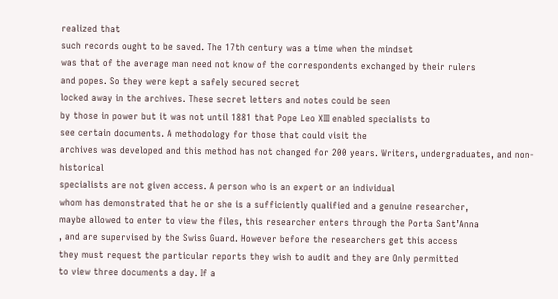realized that
such records ought to be saved. The 17th century was a time when the mindset
was that of the average man need not know of the correspondents exchanged by their rulers
and popes. So they were kept a safely secured secret
locked away in the archives. These secret letters and notes could be seen
by those in power but it was not until 1881 that Pope Leo XIII enabled specialists to
see certain documents. A methodology for those that could visit the
archives was developed and this method has not changed for 200 years. Writers, undergraduates, and non-historical
specialists are not given access. A person who is an expert or an individual
whom has demonstrated that he or she is a sufficiently qualified and a genuine researcher,
maybe allowed to enter to view the files, this researcher enters through the Porta Sant’Anna
, and are supervised by the Swiss Guard. However before the researchers get this access
they must request the particular reports they wish to audit and they are Only permitted
to view three documents a day. If a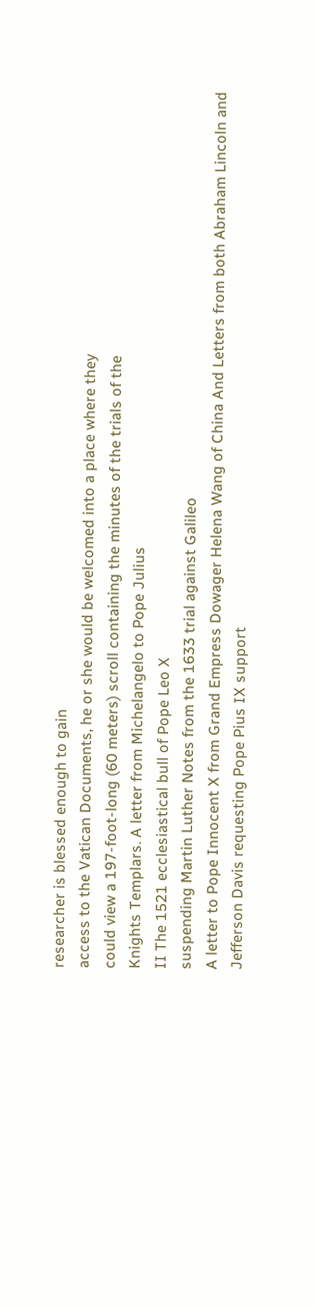researcher is blessed enough to gain
access to the Vatican Documents, he or she would be welcomed into a place where they
could view a 197-foot-long (60 meters) scroll containing the minutes of the trials of the
Knights Templars. A letter from Michelangelo to Pope Julius
II The 1521 ecclesiastical bull of Pope Leo X
suspending Martin Luther Notes from the 1633 trial against Galileo
A letter to Pope Innocent X from Grand Empress Dowager Helena Wang of China And Letters from both Abraham Lincoln and
Jefferson Davis requesting Pope Pius IX support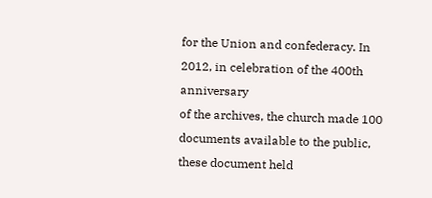for the Union and confederacy. In 2012, in celebration of the 400th anniversary
of the archives, the church made 100 documents available to the public, these document held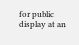for public display at an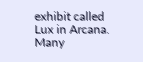exhibit called Lux in Arcana. Many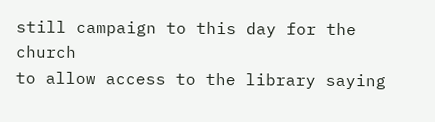still campaign to this day for the church
to allow access to the library saying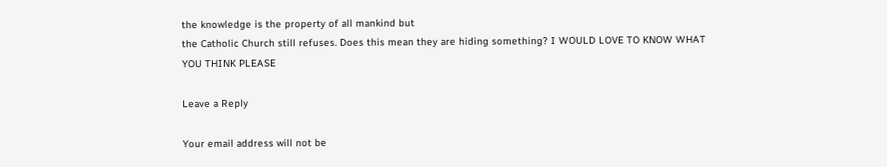the knowledge is the property of all mankind but
the Catholic Church still refuses. Does this mean they are hiding something? I WOULD LOVE TO KNOW WHAT YOU THINK PLEASE

Leave a Reply

Your email address will not be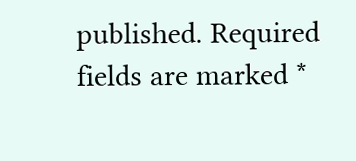published. Required fields are marked *